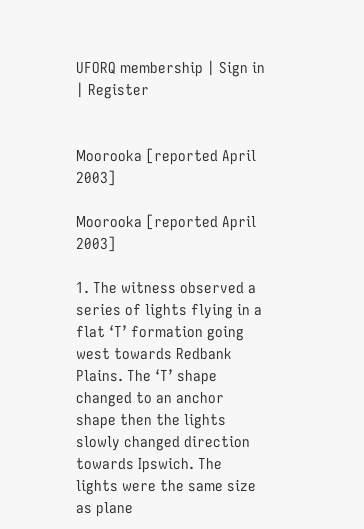UFORQ membership | Sign in | Register


Moorooka [reported April 2003]

Moorooka [reported April 2003]

1. The witness observed a series of lights flying in a flat ‘T’ formation going west towards Redbank Plains. The ‘T’ shape changed to an anchor shape then the lights slowly changed direction towards Ipswich. The lights were the same size as plane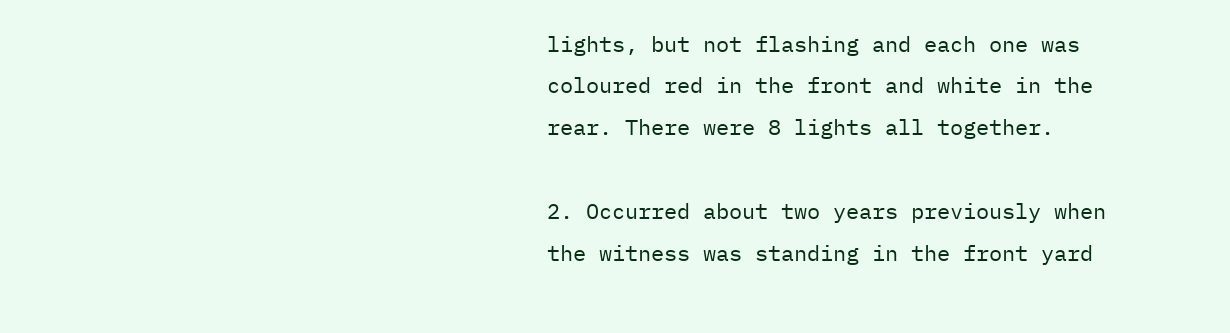lights, but not flashing and each one was coloured red in the front and white in the rear. There were 8 lights all together.

2. Occurred about two years previously when the witness was standing in the front yard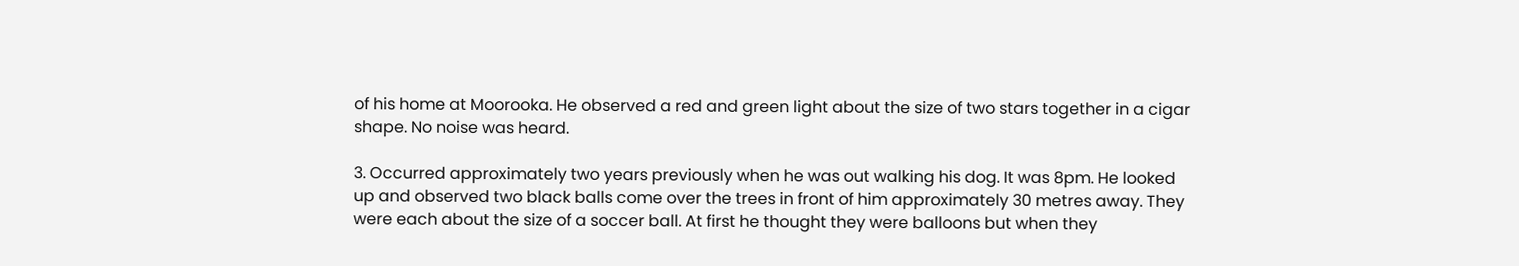of his home at Moorooka. He observed a red and green light about the size of two stars together in a cigar shape. No noise was heard.

3. Occurred approximately two years previously when he was out walking his dog. It was 8pm. He looked up and observed two black balls come over the trees in front of him approximately 30 metres away. They were each about the size of a soccer ball. At first he thought they were balloons but when they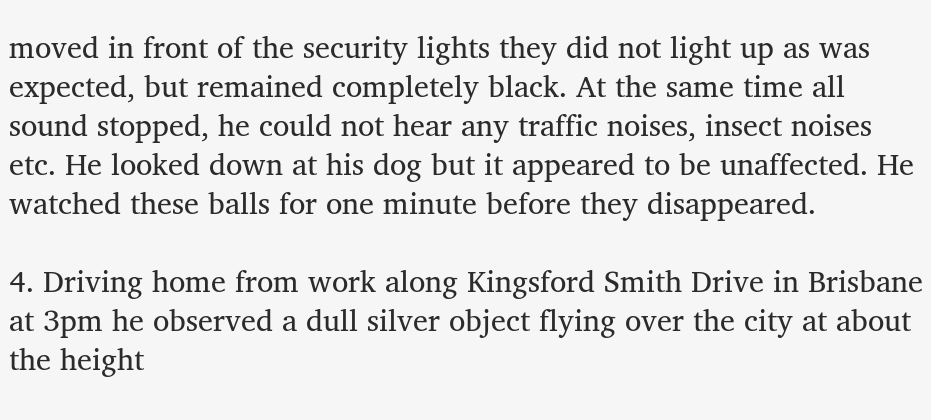moved in front of the security lights they did not light up as was expected, but remained completely black. At the same time all sound stopped, he could not hear any traffic noises, insect noises etc. He looked down at his dog but it appeared to be unaffected. He watched these balls for one minute before they disappeared.

4. Driving home from work along Kingsford Smith Drive in Brisbane at 3pm he observed a dull silver object flying over the city at about the height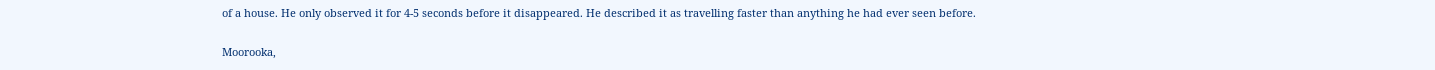of a house. He only observed it for 4-5 seconds before it disappeared. He described it as travelling faster than anything he had ever seen before.


Moorooka,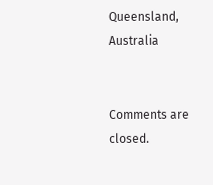Queensland, Australia


Comments are closed.